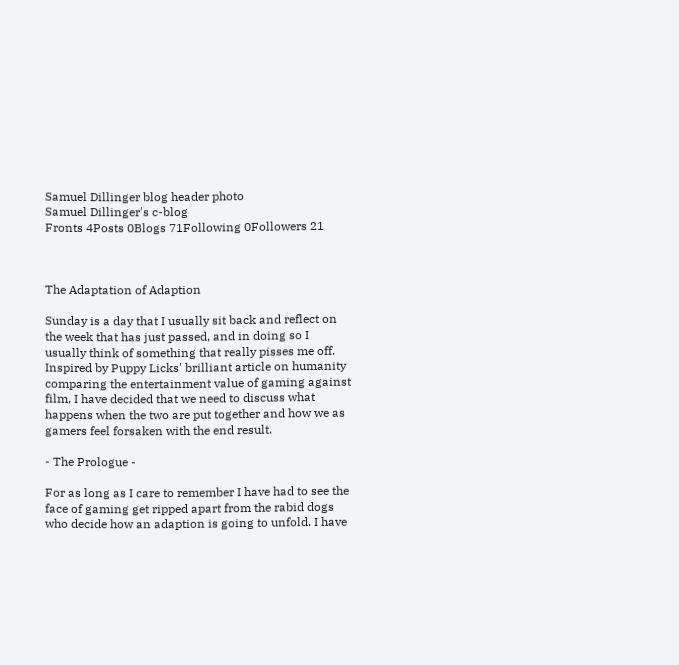Samuel Dillinger blog header photo
Samuel Dillinger's c-blog
Fronts 4Posts 0Blogs 71Following 0Followers 21



The Adaptation of Adaption

Sunday is a day that I usually sit back and reflect on the week that has just passed, and in doing so I usually think of something that really pisses me off. Inspired by Puppy Licks' brilliant article on humanity comparing the entertainment value of gaming against film, I have decided that we need to discuss what happens when the two are put together and how we as gamers feel forsaken with the end result.

- The Prologue -

For as long as I care to remember I have had to see the face of gaming get ripped apart from the rabid dogs who decide how an adaption is going to unfold. I have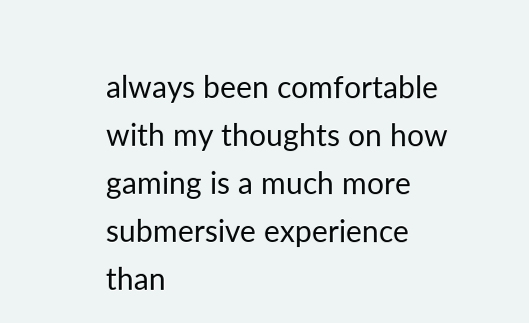always been comfortable with my thoughts on how gaming is a much more submersive experience than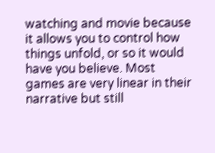watching and movie because it allows you to control how things unfold, or so it would have you believe. Most games are very linear in their narrative but still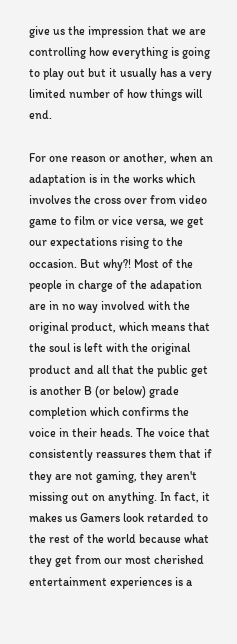give us the impression that we are controlling how everything is going to play out but it usually has a very limited number of how things will end.

For one reason or another, when an adaptation is in the works which involves the cross over from video game to film or vice versa, we get our expectations rising to the occasion. But why?! Most of the people in charge of the adapation are in no way involved with the original product, which means that the soul is left with the original product and all that the public get is another B (or below) grade completion which confirms the voice in their heads. The voice that consistently reassures them that if they are not gaming, they aren't missing out on anything. In fact, it makes us Gamers look retarded to the rest of the world because what they get from our most cherished entertainment experiences is a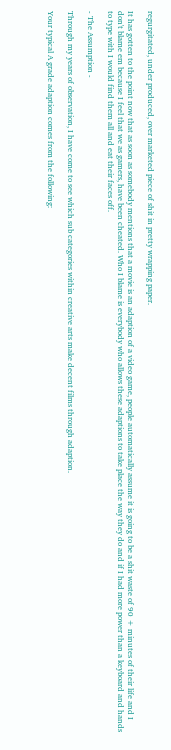regurgitated, under produced, over marketed piece of shit in pretty wrapping paper.

It has gotten to the point now that as soon as somebody mentions that a movie is an adaption of a video game, people automatically assume it is going to be a shit waste of 90 + minutes of their life and I don't blame em because I feel that we as gamers, have been cheated. Who I blame is everybody who allows these adaptions to take place the way they do and if I had more power than a keyboard and hands to type with I would find them all and eat their faces off.

- The Assumption -

Through my years of observation, I have come to see which sub categories within creative arts make decent films through adaption.

Your typical A grade adaption comes from the following: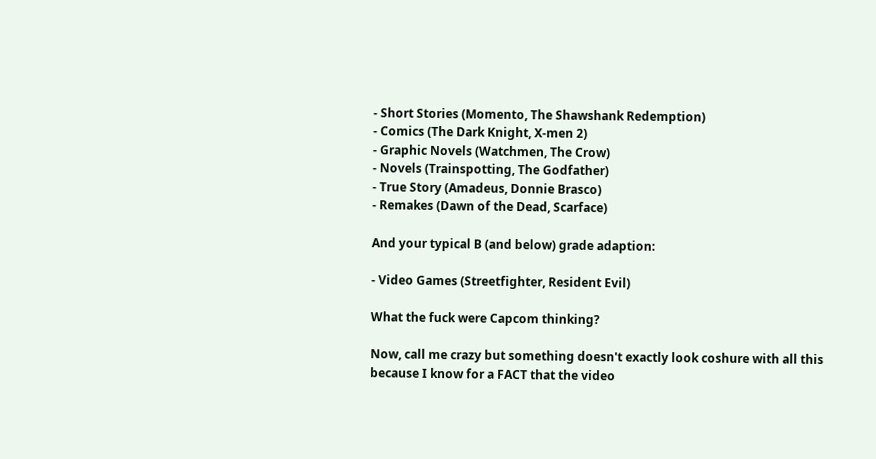- Short Stories (Momento, The Shawshank Redemption)
- Comics (The Dark Knight, X-men 2)
- Graphic Novels (Watchmen, The Crow)
- Novels (Trainspotting, The Godfather)
- True Story (Amadeus, Donnie Brasco)
- Remakes (Dawn of the Dead, Scarface)

And your typical B (and below) grade adaption:

- Video Games (Streetfighter, Resident Evil)

What the fuck were Capcom thinking?

Now, call me crazy but something doesn't exactly look coshure with all this because I know for a FACT that the video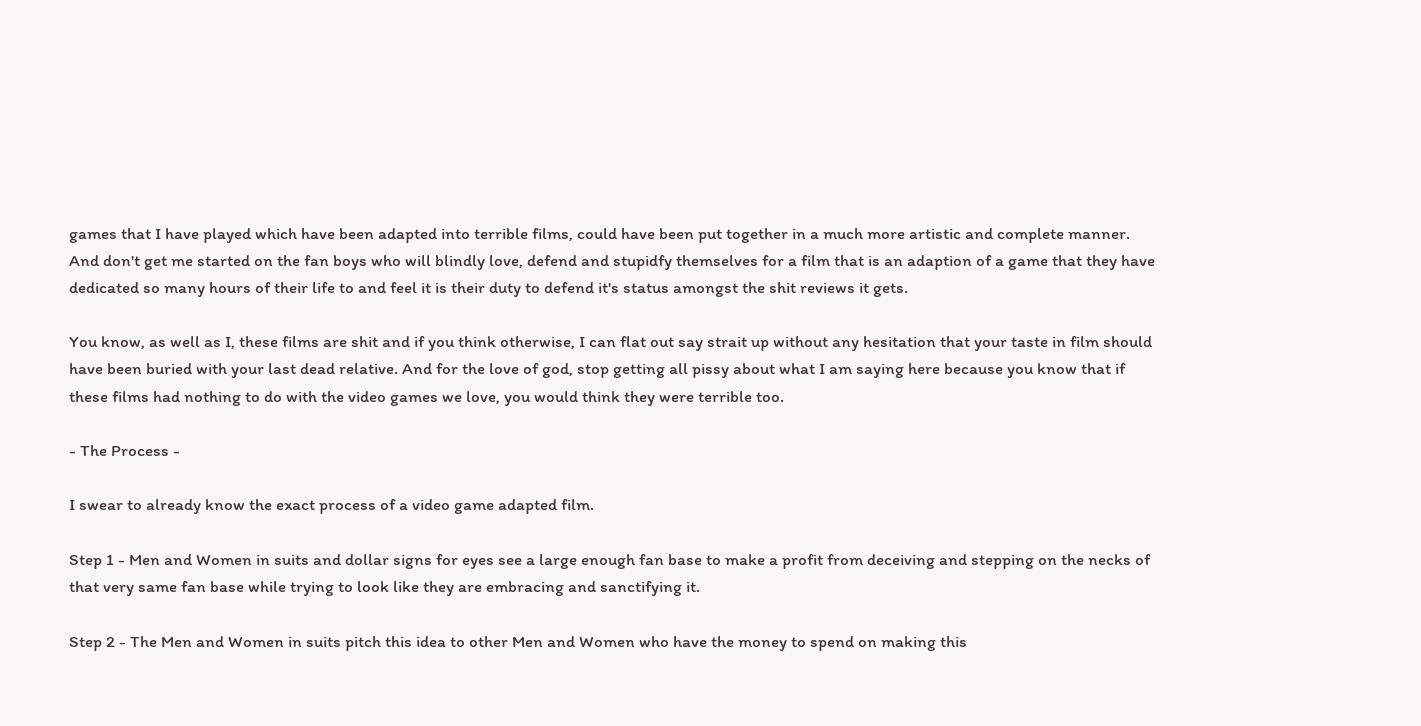games that I have played which have been adapted into terrible films, could have been put together in a much more artistic and complete manner. And don't get me started on the fan boys who will blindly love, defend and stupidfy themselves for a film that is an adaption of a game that they have dedicated so many hours of their life to and feel it is their duty to defend it's status amongst the shit reviews it gets.

You know, as well as I, these films are shit and if you think otherwise, I can flat out say strait up without any hesitation that your taste in film should have been buried with your last dead relative. And for the love of god, stop getting all pissy about what I am saying here because you know that if these films had nothing to do with the video games we love, you would think they were terrible too.

- The Process -

I swear to already know the exact process of a video game adapted film.

Step 1 - Men and Women in suits and dollar signs for eyes see a large enough fan base to make a profit from deceiving and stepping on the necks of that very same fan base while trying to look like they are embracing and sanctifying it.

Step 2 - The Men and Women in suits pitch this idea to other Men and Women who have the money to spend on making this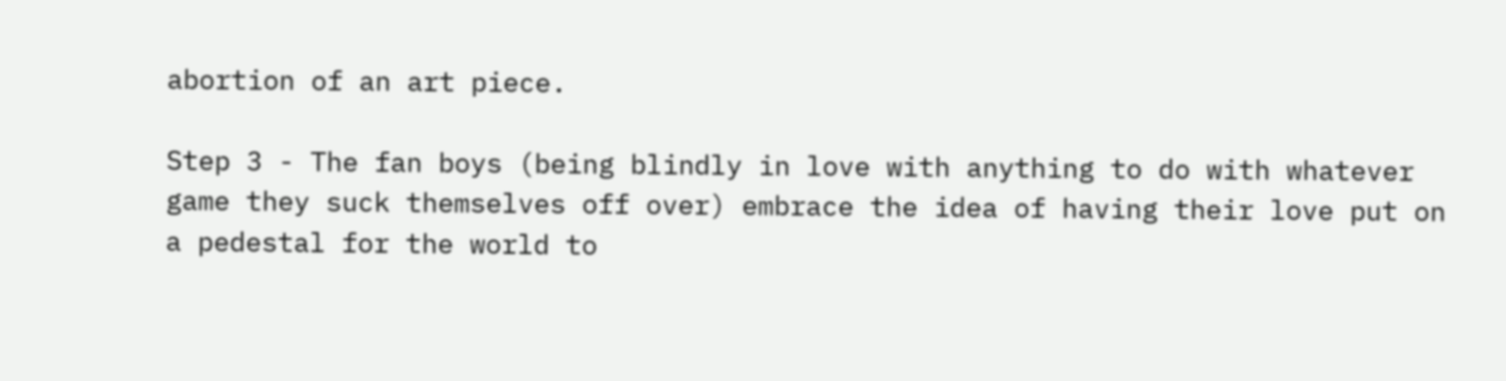abortion of an art piece.

Step 3 - The fan boys (being blindly in love with anything to do with whatever game they suck themselves off over) embrace the idea of having their love put on a pedestal for the world to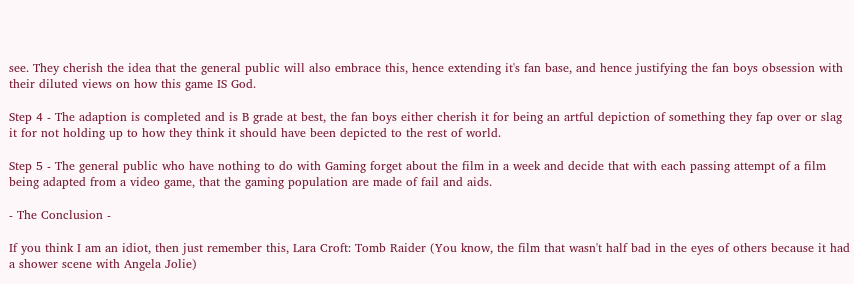see. They cherish the idea that the general public will also embrace this, hence extending it's fan base, and hence justifying the fan boys obsession with their diluted views on how this game IS God.

Step 4 - The adaption is completed and is B grade at best, the fan boys either cherish it for being an artful depiction of something they fap over or slag it for not holding up to how they think it should have been depicted to the rest of world.

Step 5 - The general public who have nothing to do with Gaming forget about the film in a week and decide that with each passing attempt of a film being adapted from a video game, that the gaming population are made of fail and aids.

- The Conclusion -

If you think I am an idiot, then just remember this, Lara Croft: Tomb Raider (You know, the film that wasn't half bad in the eyes of others because it had a shower scene with Angela Jolie)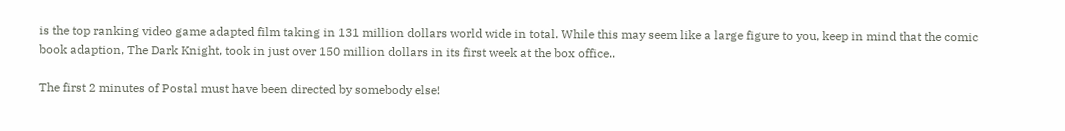is the top ranking video game adapted film taking in 131 million dollars world wide in total. While this may seem like a large figure to you, keep in mind that the comic book adaption, The Dark Knight, took in just over 150 million dollars in its first week at the box office..

The first 2 minutes of Postal must have been directed by somebody else!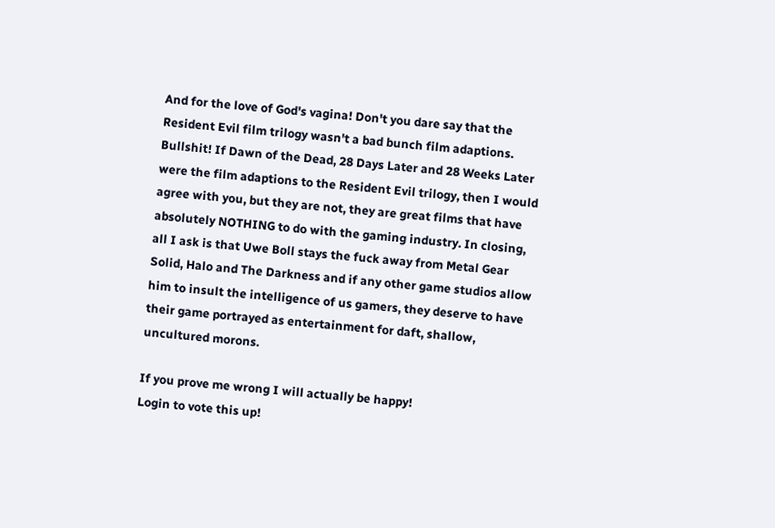And for the love of God's vagina! Don't you dare say that the Resident Evil film trilogy wasn't a bad bunch film adaptions. Bullshit! If Dawn of the Dead, 28 Days Later and 28 Weeks Later were the film adaptions to the Resident Evil trilogy, then I would agree with you, but they are not, they are great films that have absolutely NOTHING to do with the gaming industry. In closing, all I ask is that Uwe Boll stays the fuck away from Metal Gear Solid, Halo and The Darkness and if any other game studios allow him to insult the intelligence of us gamers, they deserve to have their game portrayed as entertainment for daft, shallow, uncultured morons.

If you prove me wrong I will actually be happy!
Login to vote this up!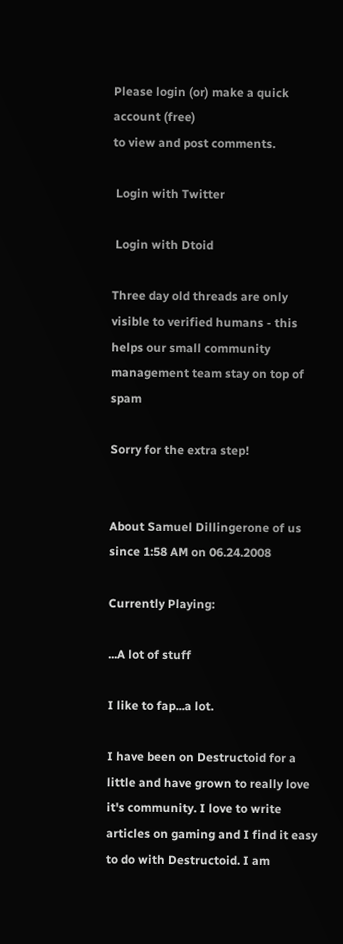Please login (or) make a quick account (free)
to view and post comments.

 Login with Twitter

 Login with Dtoid

Three day old threads are only visible to verified humans - this helps our small community management team stay on top of spam

Sorry for the extra step!


About Samuel Dillingerone of us since 1:58 AM on 06.24.2008

Currently Playing:

...A lot of stuff

I like to fap...a lot.

I have been on Destructoid for a little and have grown to really love it's community. I love to write articles on gaming and I find it easy to do with Destructoid. I am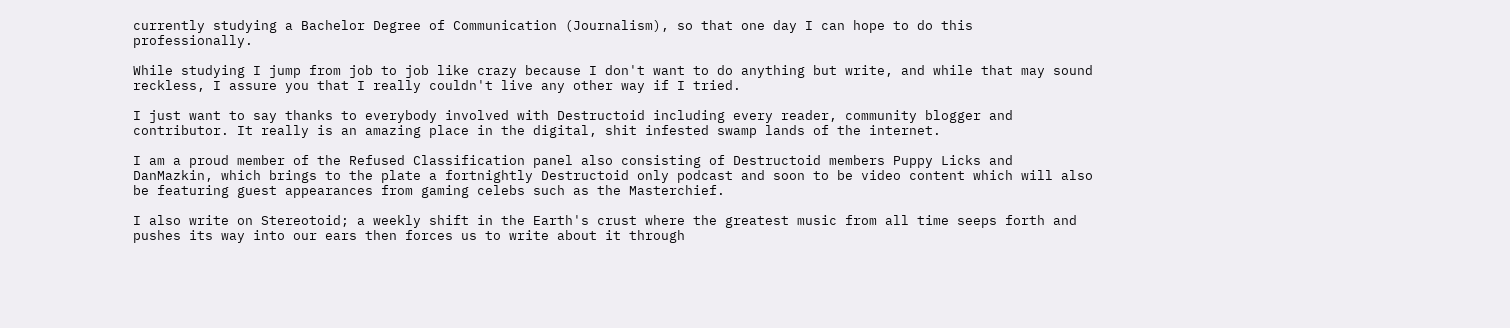currently studying a Bachelor Degree of Communication (Journalism), so that one day I can hope to do this professionally.

While studying I jump from job to job like crazy because I don't want to do anything but write, and while that may sound reckless, I assure you that I really couldn't live any other way if I tried.

I just want to say thanks to everybody involved with Destructoid including every reader, community blogger and contributor. It really is an amazing place in the digital, shit infested swamp lands of the internet.

I am a proud member of the Refused Classification panel also consisting of Destructoid members Puppy Licks and DanMazkin, which brings to the plate a fortnightly Destructoid only podcast and soon to be video content which will also be featuring guest appearances from gaming celebs such as the Masterchief.

I also write on Stereotoid; a weekly shift in the Earth's crust where the greatest music from all time seeps forth and pushes its way into our ears then forces us to write about it through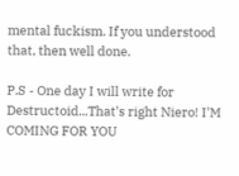mental fuckism. If you understood that, then well done.

P.S - One day I will write for Destructoid...That's right Niero! I'M COMING FOR YOU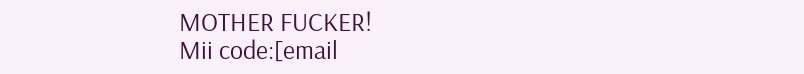MOTHER FUCKER!
Mii code:[email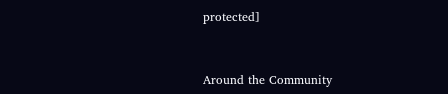protected]


Around the Community